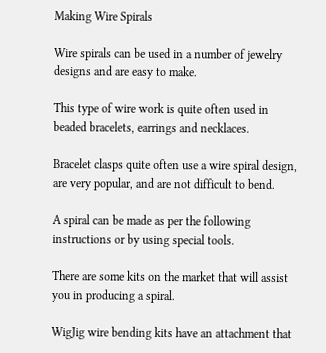Making Wire Spirals

Wire spirals can be used in a number of jewelry designs and are easy to make.

This type of wire work is quite often used in beaded bracelets, earrings and necklaces.

Bracelet clasps quite often use a wire spiral design, are very popular, and are not difficult to bend.

A spiral can be made as per the following instructions or by using special tools.

There are some kits on the market that will assist you in producing a spiral.

WigJig wire bending kits have an attachment that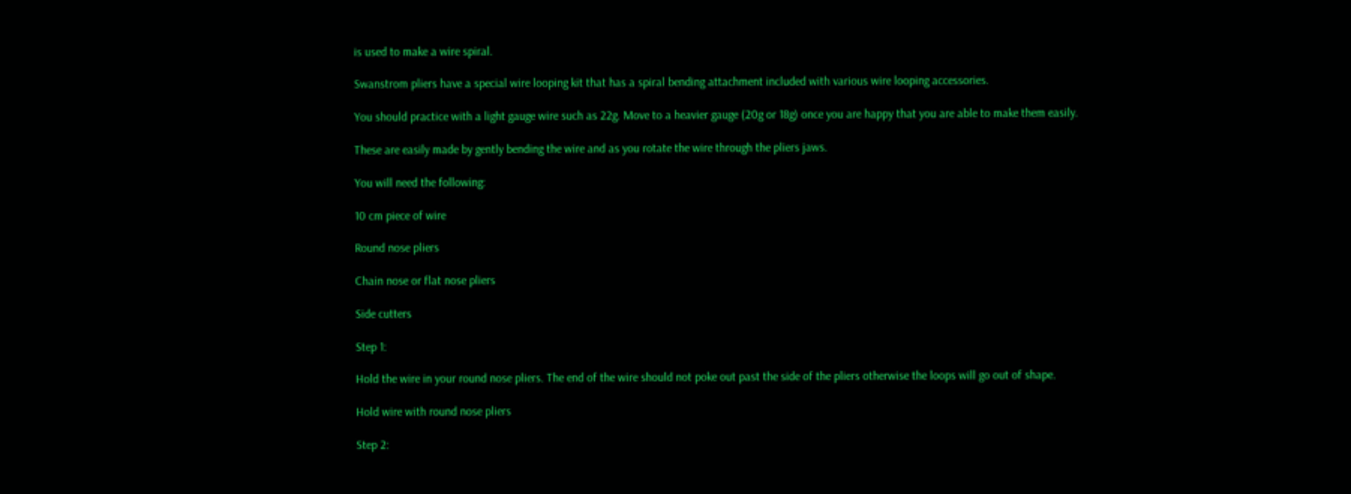is used to make a wire spiral.

Swanstrom pliers have a special wire looping kit that has a spiral bending attachment included with various wire looping accessories.

You should practice with a light gauge wire such as 22g. Move to a heavier gauge (20g or 18g) once you are happy that you are able to make them easily.

These are easily made by gently bending the wire and as you rotate the wire through the pliers jaws.

You will need the following:

10 cm piece of wire

Round nose pliers

Chain nose or flat nose pliers

Side cutters

Step 1:

Hold the wire in your round nose pliers. The end of the wire should not poke out past the side of the pliers otherwise the loops will go out of shape.

Hold wire with round nose pliers

Step 2: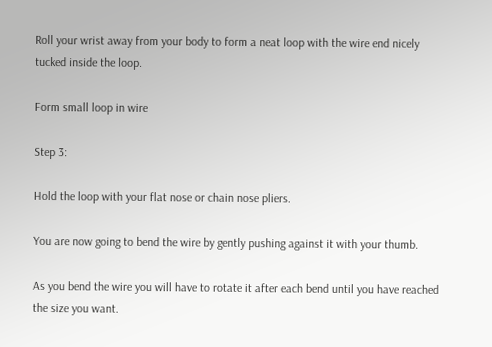Roll your wrist away from your body to form a neat loop with the wire end nicely tucked inside the loop.

Form small loop in wire

Step 3:

Hold the loop with your flat nose or chain nose pliers.

You are now going to bend the wire by gently pushing against it with your thumb.

As you bend the wire you will have to rotate it after each bend until you have reached the size you want.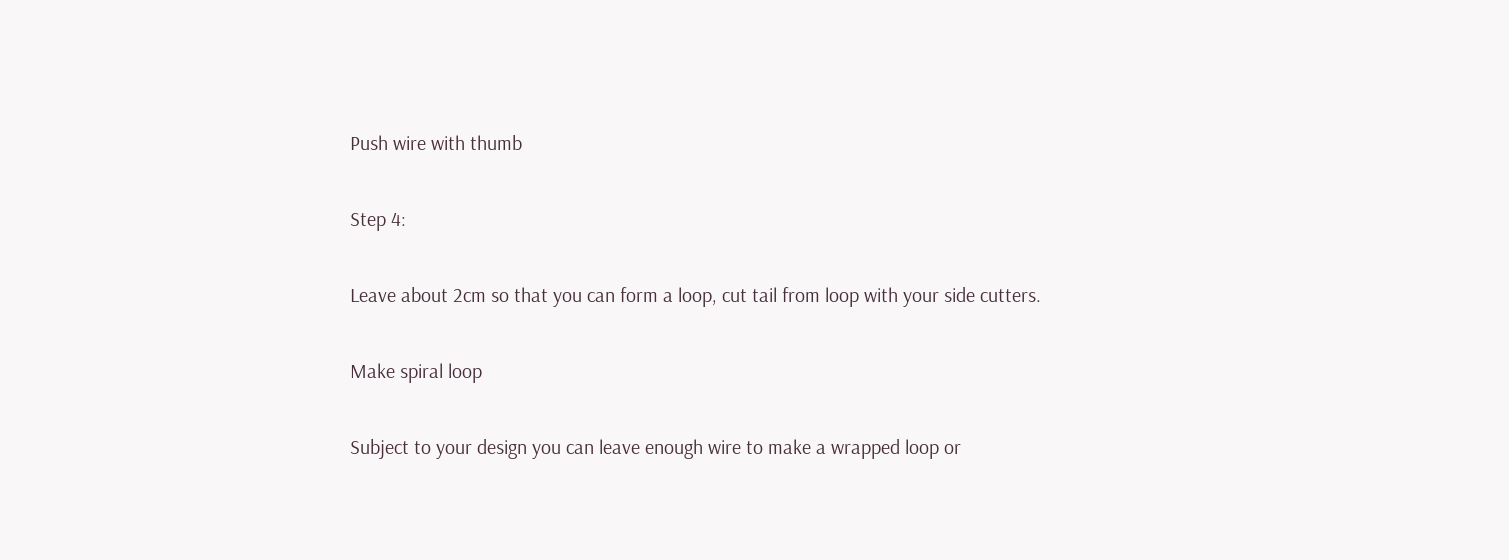Push wire with thumb

Step 4:

Leave about 2cm so that you can form a loop, cut tail from loop with your side cutters.

Make spiral loop

Subject to your design you can leave enough wire to make a wrapped loop or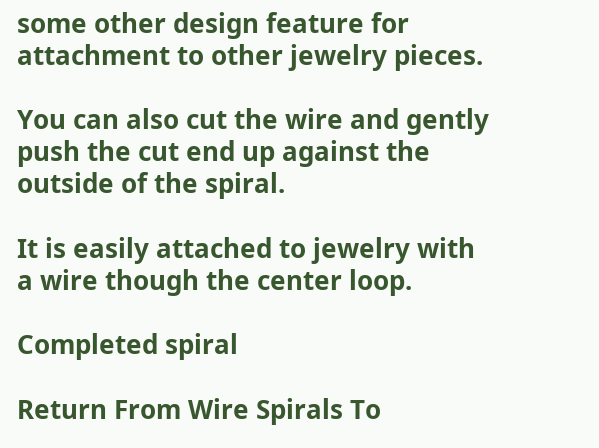some other design feature for attachment to other jewelry pieces.

You can also cut the wire and gently push the cut end up against the outside of the spiral.

It is easily attached to jewelry with a wire though the center loop.

Completed spiral

Return From Wire Spirals To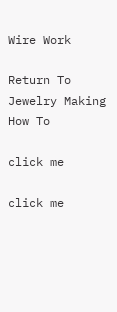Wire Work

Return To Jewelry Making How To

click me

click me